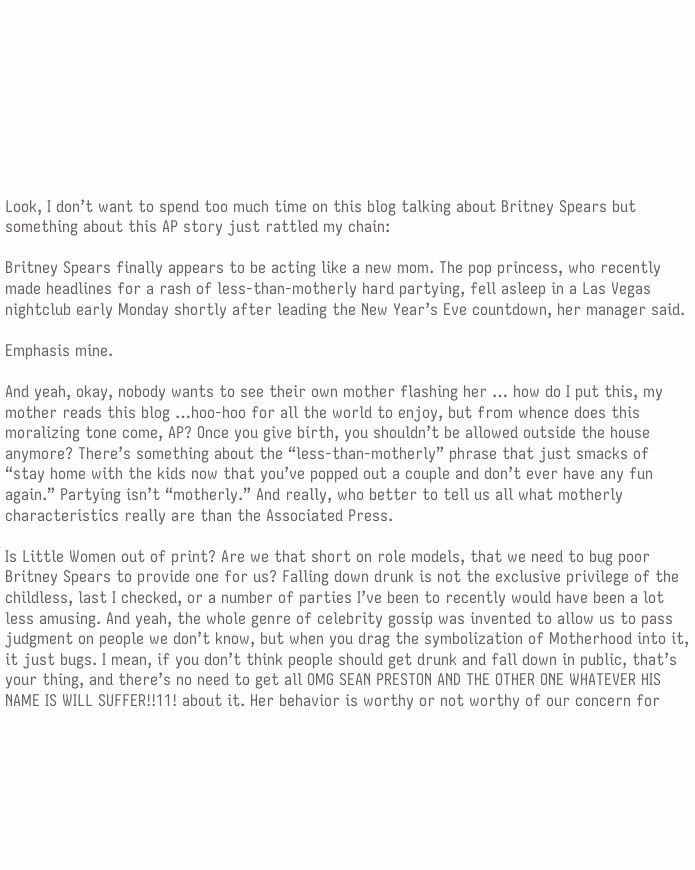Look, I don’t want to spend too much time on this blog talking about Britney Spears but something about this AP story just rattled my chain:

Britney Spears finally appears to be acting like a new mom. The pop princess, who recently made headlines for a rash of less-than-motherly hard partying, fell asleep in a Las Vegas nightclub early Monday shortly after leading the New Year’s Eve countdown, her manager said.

Emphasis mine.

And yeah, okay, nobody wants to see their own mother flashing her … how do I put this, my mother reads this blog …hoo-hoo for all the world to enjoy, but from whence does this moralizing tone come, AP? Once you give birth, you shouldn’t be allowed outside the house anymore? There’s something about the “less-than-motherly” phrase that just smacks of “stay home with the kids now that you’ve popped out a couple and don’t ever have any fun again.” Partying isn’t “motherly.” And really, who better to tell us all what motherly characteristics really are than the Associated Press.

Is Little Women out of print? Are we that short on role models, that we need to bug poor Britney Spears to provide one for us? Falling down drunk is not the exclusive privilege of the childless, last I checked, or a number of parties I’ve been to recently would have been a lot less amusing. And yeah, the whole genre of celebrity gossip was invented to allow us to pass judgment on people we don’t know, but when you drag the symbolization of Motherhood into it, it just bugs. I mean, if you don’t think people should get drunk and fall down in public, that’s your thing, and there’s no need to get all OMG SEAN PRESTON AND THE OTHER ONE WHATEVER HIS NAME IS WILL SUFFER!!11! about it. Her behavior is worthy or not worthy of our concern for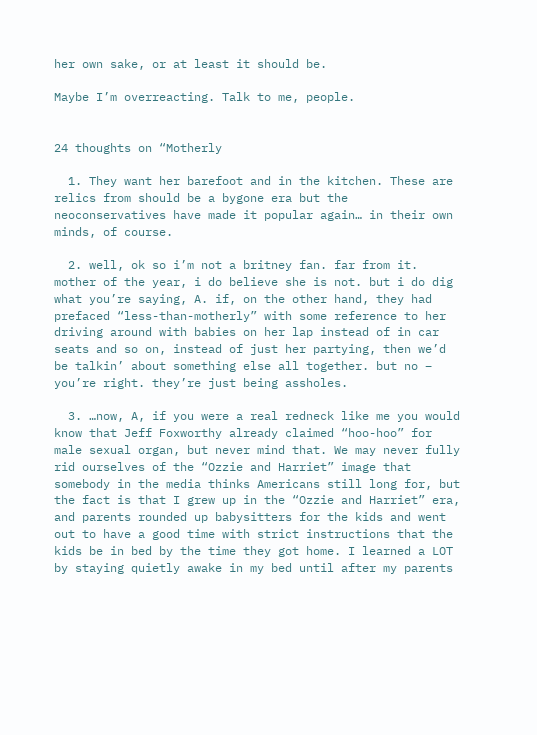her own sake, or at least it should be.

Maybe I’m overreacting. Talk to me, people.


24 thoughts on “Motherly

  1. They want her barefoot and in the kitchen. These are relics from should be a bygone era but the neoconservatives have made it popular again… in their own minds, of course.

  2. well, ok so i’m not a britney fan. far from it. mother of the year, i do believe she is not. but i do dig what you’re saying, A. if, on the other hand, they had prefaced “less-than-motherly” with some reference to her driving around with babies on her lap instead of in car seats and so on, instead of just her partying, then we’d be talkin’ about something else all together. but no – you’re right. they’re just being assholes.

  3. …now, A, if you were a real redneck like me you would know that Jeff Foxworthy already claimed “hoo-hoo” for male sexual organ, but never mind that. We may never fully rid ourselves of the “Ozzie and Harriet” image that somebody in the media thinks Americans still long for, but the fact is that I grew up in the “Ozzie and Harriet” era, and parents rounded up babysitters for the kids and went out to have a good time with strict instructions that the kids be in bed by the time they got home. I learned a LOT by staying quietly awake in my bed until after my parents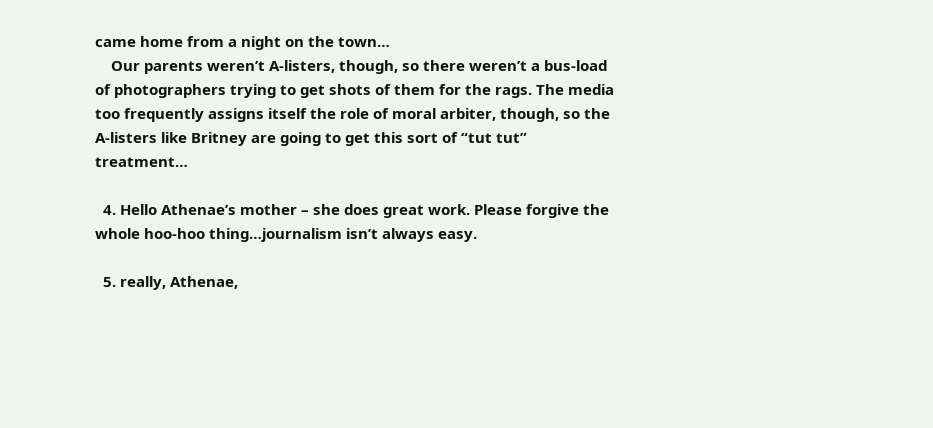came home from a night on the town…
    Our parents weren’t A-listers, though, so there weren’t a bus-load of photographers trying to get shots of them for the rags. The media too frequently assigns itself the role of moral arbiter, though, so the A-listers like Britney are going to get this sort of “tut tut” treatment…

  4. Hello Athenae’s mother – she does great work. Please forgive the whole hoo-hoo thing…journalism isn’t always easy.

  5. really, Athenae,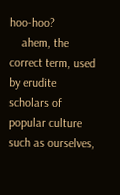hoo-hoo?
    ahem, the correct term, used by erudite scholars of popular culture such as ourselves,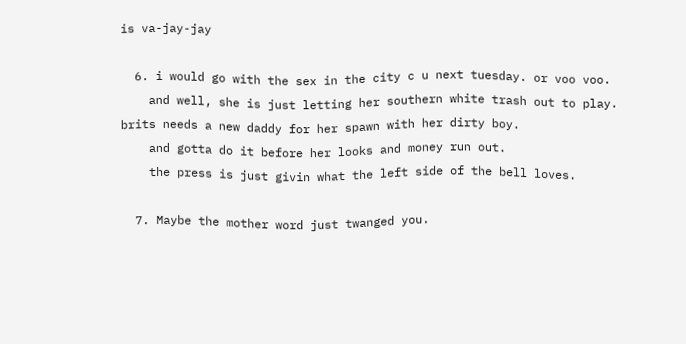is va-jay-jay

  6. i would go with the sex in the city c u next tuesday. or voo voo.
    and well, she is just letting her southern white trash out to play. brits needs a new daddy for her spawn with her dirty boy.
    and gotta do it before her looks and money run out.
    the press is just givin what the left side of the bell loves.

  7. Maybe the mother word just twanged you.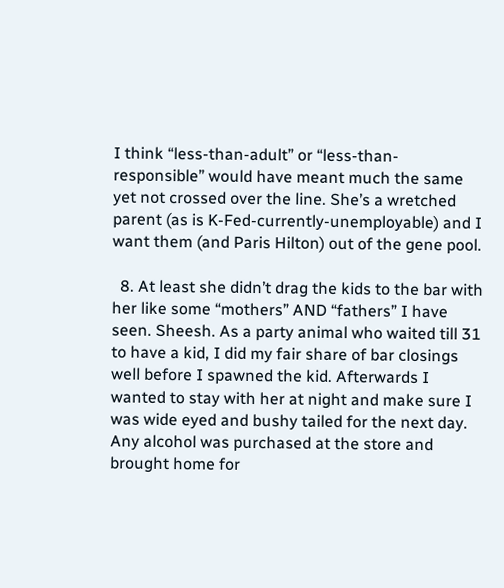I think “less-than-adult” or “less-than-responsible” would have meant much the same yet not crossed over the line. She’s a wretched parent (as is K-Fed-currently-unemployable) and I want them (and Paris Hilton) out of the gene pool.

  8. At least she didn’t drag the kids to the bar with her like some “mothers” AND “fathers” I have seen. Sheesh. As a party animal who waited till 31 to have a kid, I did my fair share of bar closings well before I spawned the kid. Afterwards I wanted to stay with her at night and make sure I was wide eyed and bushy tailed for the next day. Any alcohol was purchased at the store and brought home for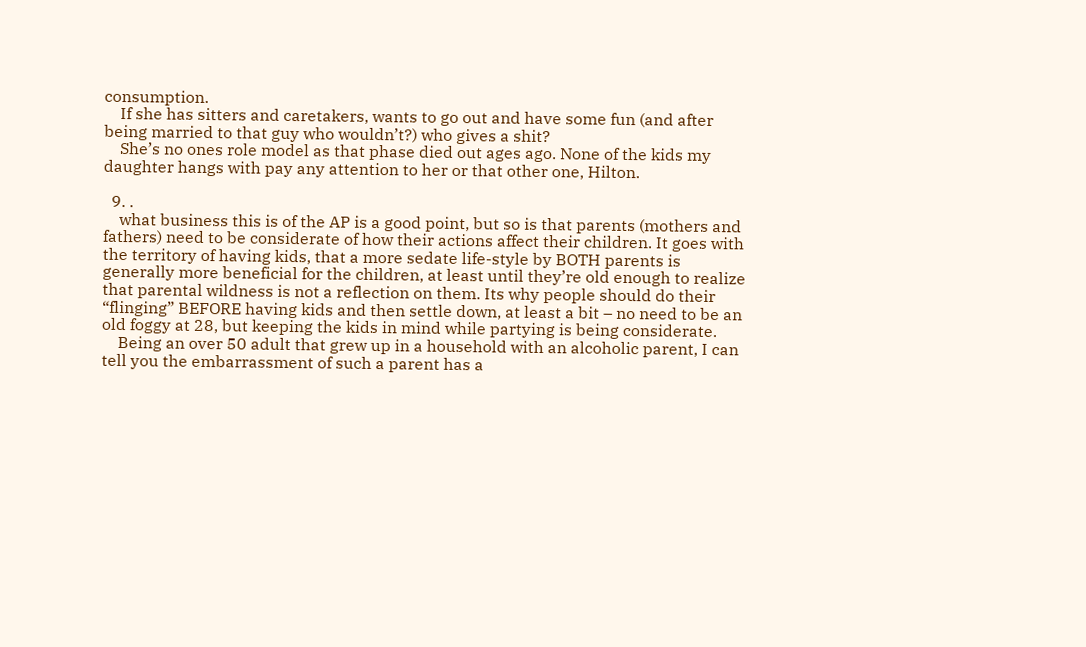consumption.
    If she has sitters and caretakers, wants to go out and have some fun (and after being married to that guy who wouldn’t?) who gives a shit?
    She’s no ones role model as that phase died out ages ago. None of the kids my daughter hangs with pay any attention to her or that other one, Hilton.

  9. .
    what business this is of the AP is a good point, but so is that parents (mothers and fathers) need to be considerate of how their actions affect their children. It goes with the territory of having kids, that a more sedate life-style by BOTH parents is generally more beneficial for the children, at least until they’re old enough to realize that parental wildness is not a reflection on them. Its why people should do their “flinging” BEFORE having kids and then settle down, at least a bit – no need to be an old foggy at 28, but keeping the kids in mind while partying is being considerate.
    Being an over 50 adult that grew up in a household with an alcoholic parent, I can tell you the embarrassment of such a parent has a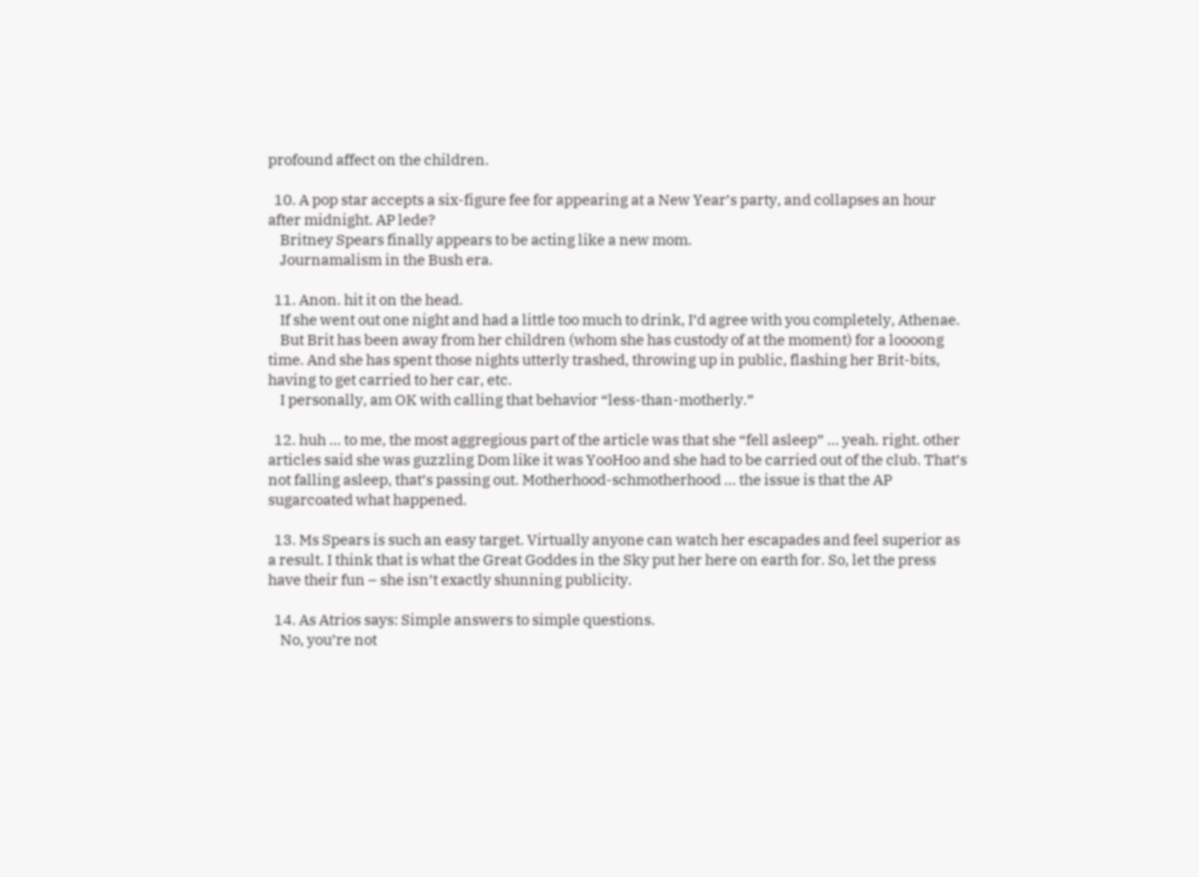profound affect on the children.

  10. A pop star accepts a six-figure fee for appearing at a New Year’s party, and collapses an hour after midnight. AP lede?
    Britney Spears finally appears to be acting like a new mom.
    Journamalism in the Bush era.

  11. Anon. hit it on the head.
    If she went out one night and had a little too much to drink, I’d agree with you completely, Athenae.
    But Brit has been away from her children (whom she has custody of at the moment) for a loooong time. And she has spent those nights utterly trashed, throwing up in public, flashing her Brit-bits, having to get carried to her car, etc.
    I personally, am OK with calling that behavior “less-than-motherly.”

  12. huh … to me, the most aggregious part of the article was that she “fell asleep” … yeah. right. other articles said she was guzzling Dom like it was YooHoo and she had to be carried out of the club. That’s not falling asleep, that’s passing out. Motherhood-schmotherhood … the issue is that the AP sugarcoated what happened.

  13. Ms Spears is such an easy target. Virtually anyone can watch her escapades and feel superior as a result. I think that is what the Great Goddes in the Sky put her here on earth for. So, let the press have their fun – she isn’t exactly shunning publicity.

  14. As Atrios says: Simple answers to simple questions.
    No, you’re not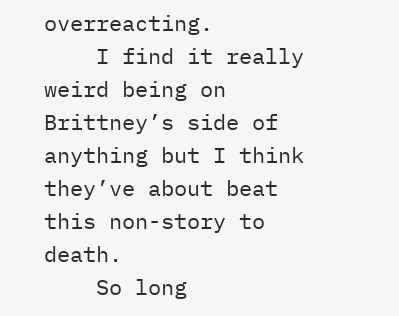overreacting.
    I find it really weird being on Brittney’s side of anything but I think they’ve about beat this non-story to death.
    So long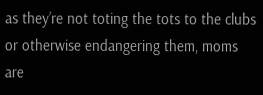as they’re not toting the tots to the clubs or otherwise endangering them, moms are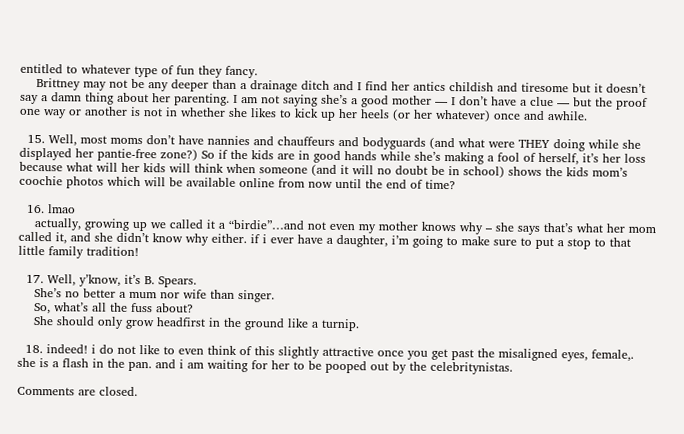entitled to whatever type of fun they fancy.
    Brittney may not be any deeper than a drainage ditch and I find her antics childish and tiresome but it doesn’t say a damn thing about her parenting. I am not saying she’s a good mother — I don’t have a clue — but the proof one way or another is not in whether she likes to kick up her heels (or her whatever) once and awhile.

  15. Well, most moms don’t have nannies and chauffeurs and bodyguards (and what were THEY doing while she displayed her pantie-free zone?) So if the kids are in good hands while she’s making a fool of herself, it’s her loss because what will her kids will think when someone (and it will no doubt be in school) shows the kids mom’s coochie photos which will be available online from now until the end of time?

  16. lmao
    actually, growing up we called it a “birdie”…and not even my mother knows why – she says that’s what her mom called it, and she didn’t know why either. if i ever have a daughter, i’m going to make sure to put a stop to that little family tradition!

  17. Well, y’know, it’s B. Spears.
    She’s no better a mum nor wife than singer.
    So, what’s all the fuss about?
    She should only grow headfirst in the ground like a turnip.

  18. indeed! i do not like to even think of this slightly attractive once you get past the misaligned eyes, female,. she is a flash in the pan. and i am waiting for her to be pooped out by the celebritynistas.

Comments are closed.